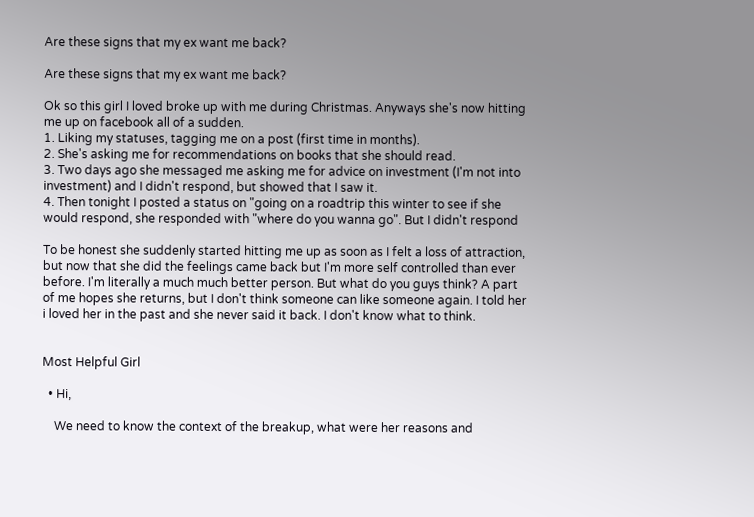Are these signs that my ex want me back?

Are these signs that my ex want me back?

Ok so this girl I loved broke up with me during Christmas. Anyways she's now hitting me up on facebook all of a sudden.
1. Liking my statuses, tagging me on a post (first time in months).
2. She's asking me for recommendations on books that she should read.
3. Two days ago she messaged me asking me for advice on investment (I'm not into investment) and I didn't respond, but showed that I saw it.
4. Then tonight I posted a status on "going on a roadtrip this winter to see if she would respond, she responded with "where do you wanna go". But I didn't respond

To be honest she suddenly started hitting me up as soon as I felt a loss of attraction, but now that she did the feelings came back but I'm more self controlled than ever before. I'm literally a much much better person. But what do you guys think? A part of me hopes she returns, but I don't think someone can like someone again. I told her i loved her in the past and she never said it back. I don't know what to think.


Most Helpful Girl

  • Hi,

    We need to know the context of the breakup, what were her reasons and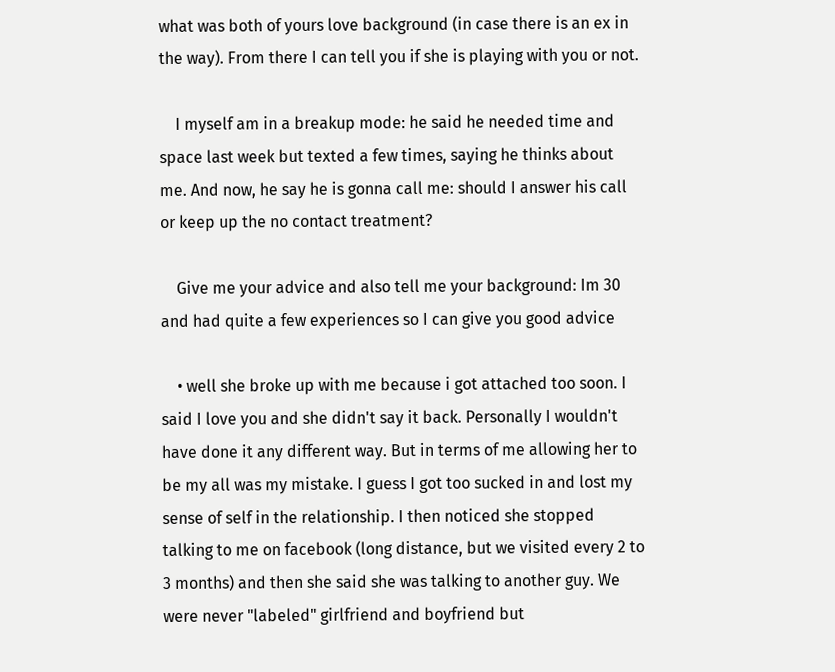what was both of yours love background (in case there is an ex in the way). From there I can tell you if she is playing with you or not.

    I myself am in a breakup mode: he said he needed time and space last week but texted a few times, saying he thinks about me. And now, he say he is gonna call me: should I answer his call or keep up the no contact treatment?

    Give me your advice and also tell me your background: Im 30 and had quite a few experiences so I can give you good advice

    • well she broke up with me because i got attached too soon. I said I love you and she didn't say it back. Personally I wouldn't have done it any different way. But in terms of me allowing her to be my all was my mistake. I guess I got too sucked in and lost my sense of self in the relationship. I then noticed she stopped talking to me on facebook (long distance, but we visited every 2 to 3 months) and then she said she was talking to another guy. We were never "labeled" girlfriend and boyfriend but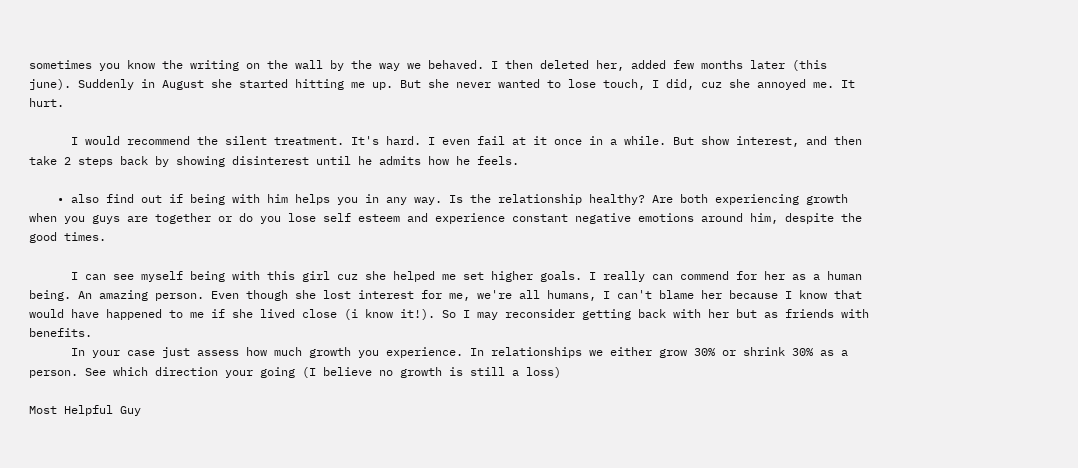sometimes you know the writing on the wall by the way we behaved. I then deleted her, added few months later (this june). Suddenly in August she started hitting me up. But she never wanted to lose touch, I did, cuz she annoyed me. It hurt.

      I would recommend the silent treatment. It's hard. I even fail at it once in a while. But show interest, and then take 2 steps back by showing disinterest until he admits how he feels.

    • also find out if being with him helps you in any way. Is the relationship healthy? Are both experiencing growth when you guys are together or do you lose self esteem and experience constant negative emotions around him, despite the good times.

      I can see myself being with this girl cuz she helped me set higher goals. I really can commend for her as a human being. An amazing person. Even though she lost interest for me, we're all humans, I can't blame her because I know that would have happened to me if she lived close (i know it!). So I may reconsider getting back with her but as friends with benefits.
      In your case just assess how much growth you experience. In relationships we either grow 30% or shrink 30% as a person. See which direction your going (I believe no growth is still a loss)

Most Helpful Guy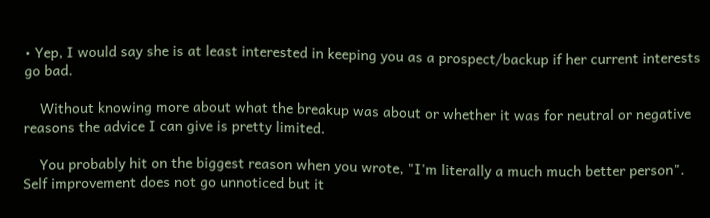• Yep, I would say she is at least interested in keeping you as a prospect/backup if her current interests go bad.

    Without knowing more about what the breakup was about or whether it was for neutral or negative reasons the advice I can give is pretty limited.

    You probably hit on the biggest reason when you wrote, "I'm literally a much much better person". Self improvement does not go unnoticed but it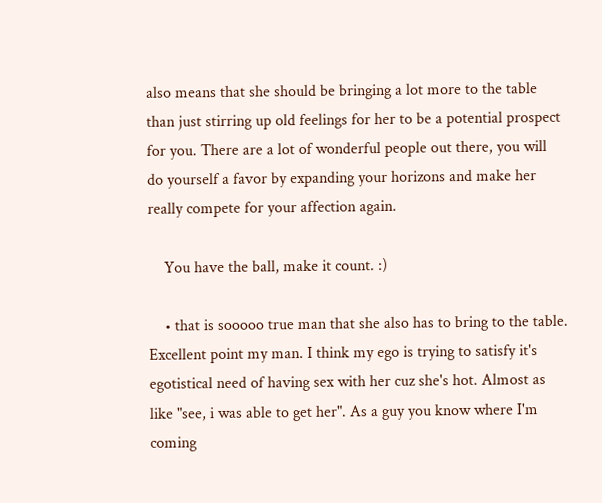also means that she should be bringing a lot more to the table than just stirring up old feelings for her to be a potential prospect for you. There are a lot of wonderful people out there, you will do yourself a favor by expanding your horizons and make her really compete for your affection again.

    You have the ball, make it count. :)

    • that is sooooo true man that she also has to bring to the table. Excellent point my man. I think my ego is trying to satisfy it's egotistical need of having sex with her cuz she's hot. Almost as like "see, i was able to get her". As a guy you know where I'm coming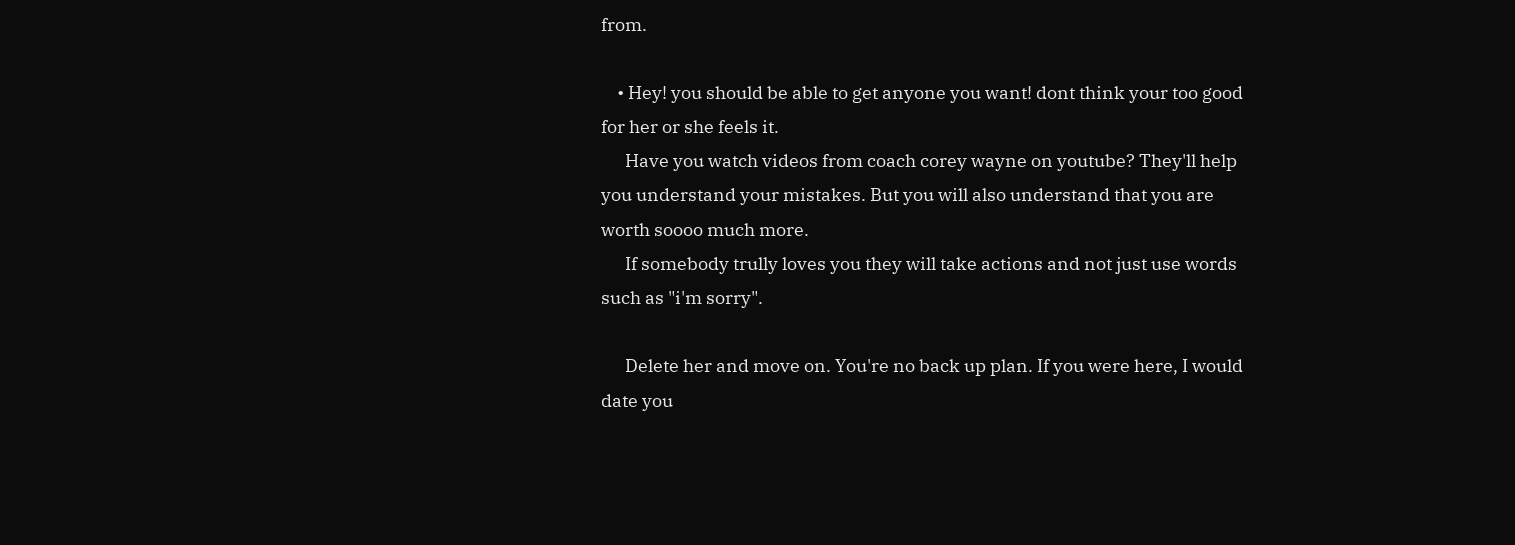from.

    • Hey! you should be able to get anyone you want! dont think your too good for her or she feels it.
      Have you watch videos from coach corey wayne on youtube? They'll help you understand your mistakes. But you will also understand that you are worth soooo much more.
      If somebody trully loves you they will take actions and not just use words such as "i'm sorry".

      Delete her and move on. You're no back up plan. If you were here, I would date you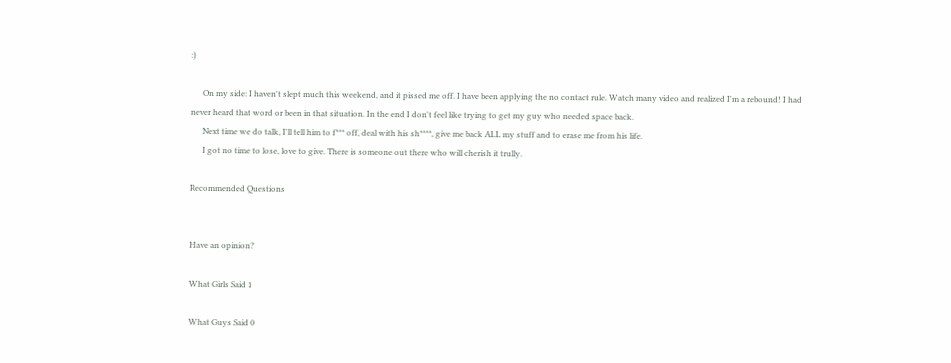:)

      On my side: I haven't slept much this weekend, and it pissed me off. I have been applying the no contact rule. Watch many video and realized I'm a rebound! I had never heard that word or been in that situation. In the end I don't feel like trying to get my guy who needed space back.
      Next time we do talk, I'll tell him to f*** off, deal with his sh****, give me back ALL my stuff and to erase me from his life.
      I got no time to lose, love to give. There is someone out there who will cherish it trully.

Recommended Questions


Have an opinion?

What Girls Said 1

What Guys Said 0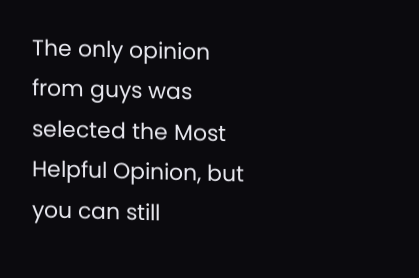The only opinion from guys was selected the Most Helpful Opinion, but you can still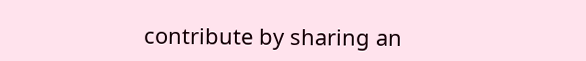contribute by sharing an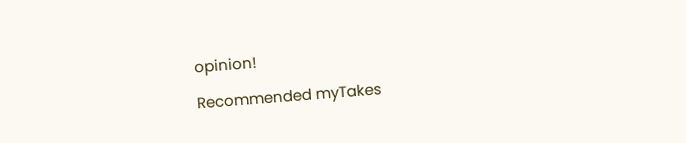opinion!

Recommended myTakes